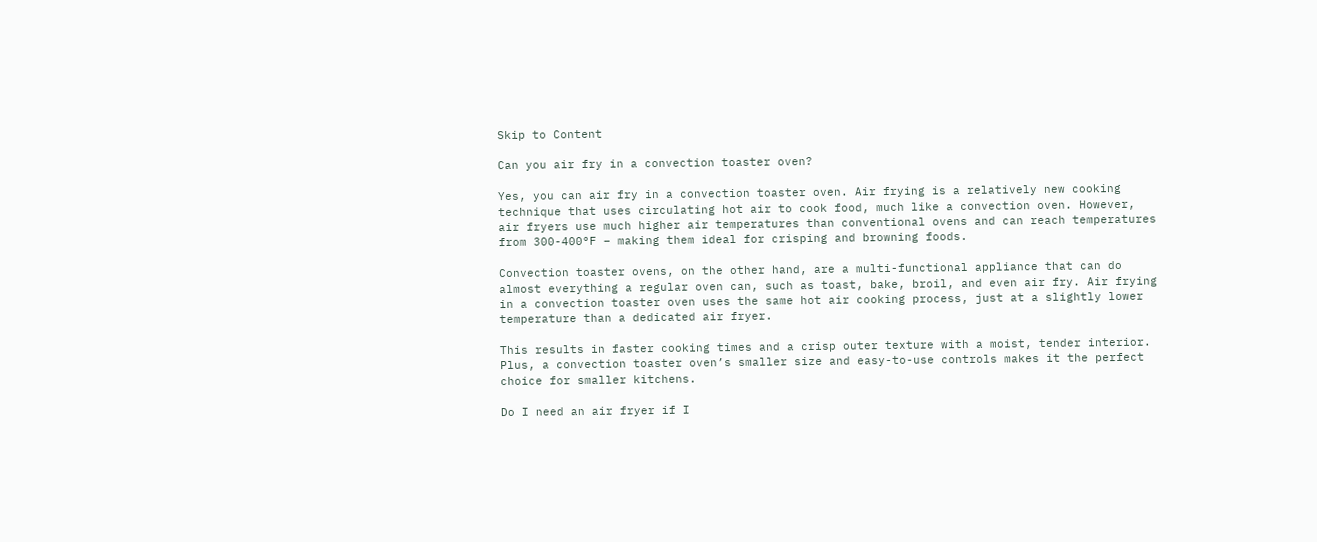Skip to Content

Can you air fry in a convection toaster oven?

Yes, you can air fry in a convection toaster oven. Air frying is a relatively new cooking technique that uses circulating hot air to cook food, much like a convection oven. However, air fryers use much higher air temperatures than conventional ovens and can reach temperatures from 300-400°F – making them ideal for crisping and browning foods.

Convection toaster ovens, on the other hand, are a multi-functional appliance that can do almost everything a regular oven can, such as toast, bake, broil, and even air fry. Air frying in a convection toaster oven uses the same hot air cooking process, just at a slightly lower temperature than a dedicated air fryer.

This results in faster cooking times and a crisp outer texture with a moist, tender interior. Plus, a convection toaster oven’s smaller size and easy-to-use controls makes it the perfect choice for smaller kitchens.

Do I need an air fryer if I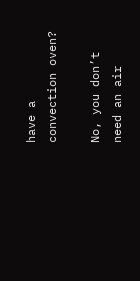have a convection oven?

No, you don’t need an air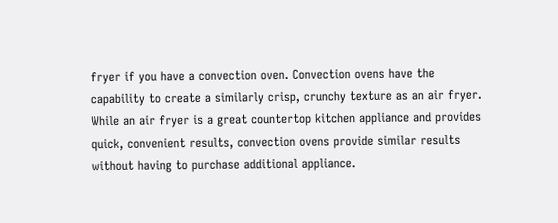fryer if you have a convection oven. Convection ovens have the capability to create a similarly crisp, crunchy texture as an air fryer. While an air fryer is a great countertop kitchen appliance and provides quick, convenient results, convection ovens provide similar results without having to purchase additional appliance.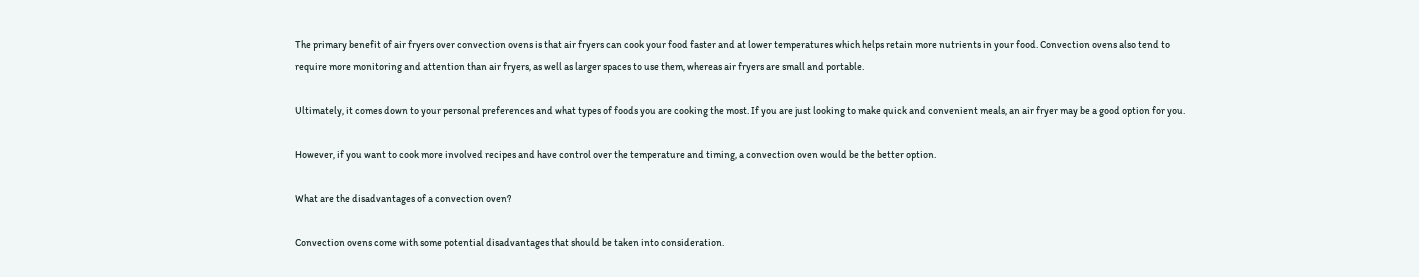The primary benefit of air fryers over convection ovens is that air fryers can cook your food faster and at lower temperatures which helps retain more nutrients in your food. Convection ovens also tend to require more monitoring and attention than air fryers, as well as larger spaces to use them, whereas air fryers are small and portable.

Ultimately, it comes down to your personal preferences and what types of foods you are cooking the most. If you are just looking to make quick and convenient meals, an air fryer may be a good option for you.

However, if you want to cook more involved recipes and have control over the temperature and timing, a convection oven would be the better option.

What are the disadvantages of a convection oven?

Convection ovens come with some potential disadvantages that should be taken into consideration.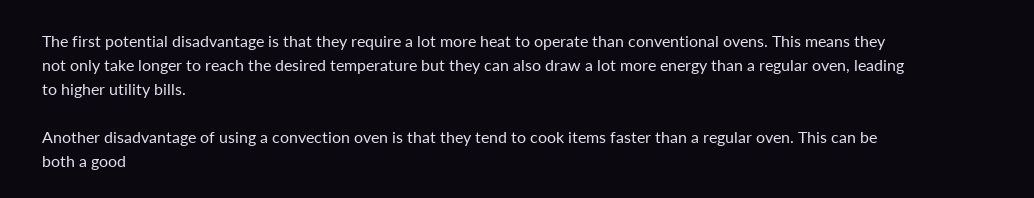The first potential disadvantage is that they require a lot more heat to operate than conventional ovens. This means they not only take longer to reach the desired temperature but they can also draw a lot more energy than a regular oven, leading to higher utility bills.

Another disadvantage of using a convection oven is that they tend to cook items faster than a regular oven. This can be both a good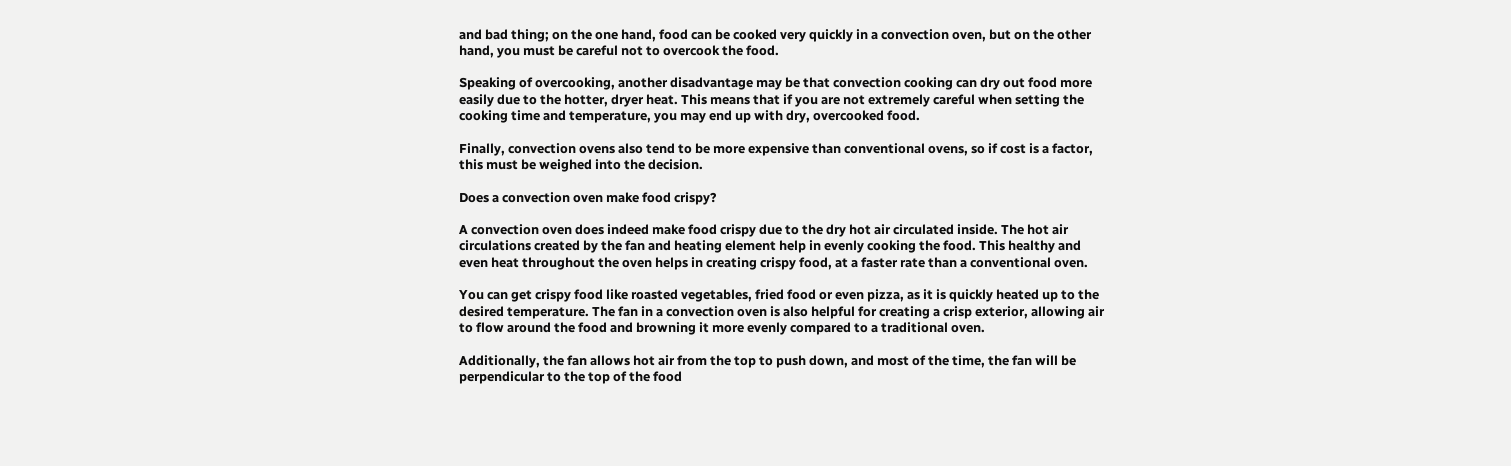and bad thing; on the one hand, food can be cooked very quickly in a convection oven, but on the other hand, you must be careful not to overcook the food.

Speaking of overcooking, another disadvantage may be that convection cooking can dry out food more easily due to the hotter, dryer heat. This means that if you are not extremely careful when setting the cooking time and temperature, you may end up with dry, overcooked food.

Finally, convection ovens also tend to be more expensive than conventional ovens, so if cost is a factor, this must be weighed into the decision.

Does a convection oven make food crispy?

A convection oven does indeed make food crispy due to the dry hot air circulated inside. The hot air circulations created by the fan and heating element help in evenly cooking the food. This healthy and even heat throughout the oven helps in creating crispy food, at a faster rate than a conventional oven.

You can get crispy food like roasted vegetables, fried food or even pizza, as it is quickly heated up to the desired temperature. The fan in a convection oven is also helpful for creating a crisp exterior, allowing air to flow around the food and browning it more evenly compared to a traditional oven.

Additionally, the fan allows hot air from the top to push down, and most of the time, the fan will be perpendicular to the top of the food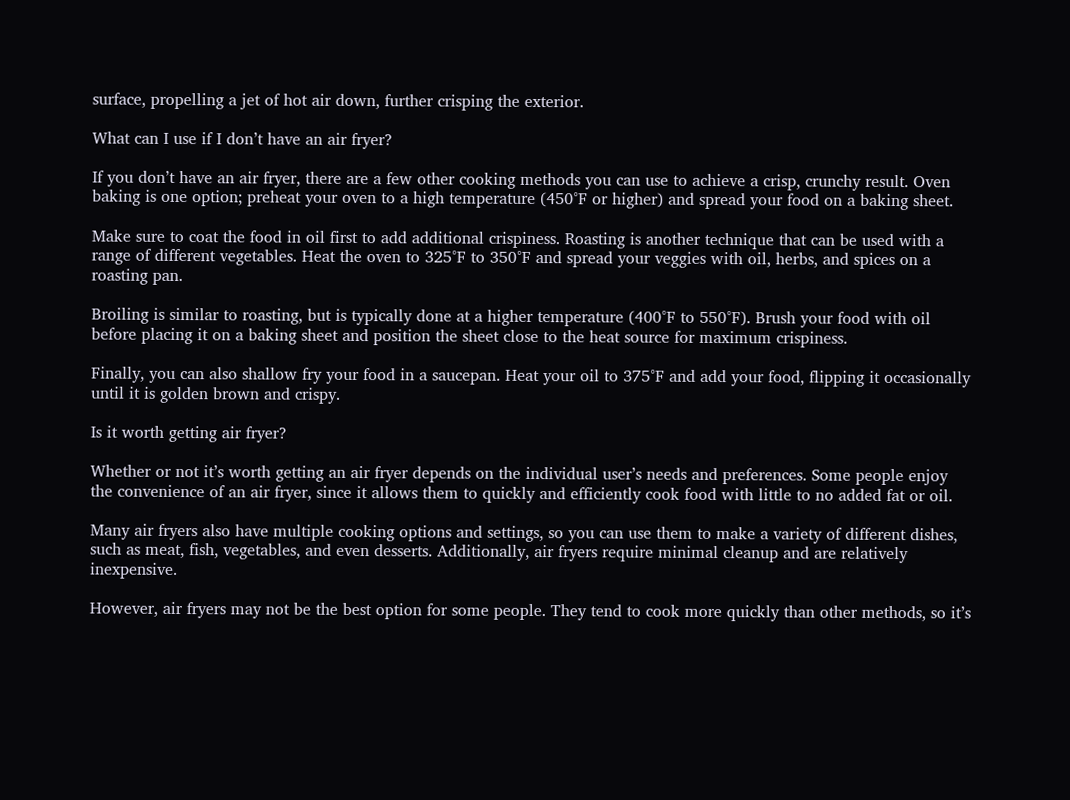surface, propelling a jet of hot air down, further crisping the exterior.

What can I use if I don’t have an air fryer?

If you don’t have an air fryer, there are a few other cooking methods you can use to achieve a crisp, crunchy result. Oven baking is one option; preheat your oven to a high temperature (450°F or higher) and spread your food on a baking sheet.

Make sure to coat the food in oil first to add additional crispiness. Roasting is another technique that can be used with a range of different vegetables. Heat the oven to 325°F to 350°F and spread your veggies with oil, herbs, and spices on a roasting pan.

Broiling is similar to roasting, but is typically done at a higher temperature (400°F to 550°F). Brush your food with oil before placing it on a baking sheet and position the sheet close to the heat source for maximum crispiness.

Finally, you can also shallow fry your food in a saucepan. Heat your oil to 375°F and add your food, flipping it occasionally until it is golden brown and crispy.

Is it worth getting air fryer?

Whether or not it’s worth getting an air fryer depends on the individual user’s needs and preferences. Some people enjoy the convenience of an air fryer, since it allows them to quickly and efficiently cook food with little to no added fat or oil.

Many air fryers also have multiple cooking options and settings, so you can use them to make a variety of different dishes, such as meat, fish, vegetables, and even desserts. Additionally, air fryers require minimal cleanup and are relatively inexpensive.

However, air fryers may not be the best option for some people. They tend to cook more quickly than other methods, so it’s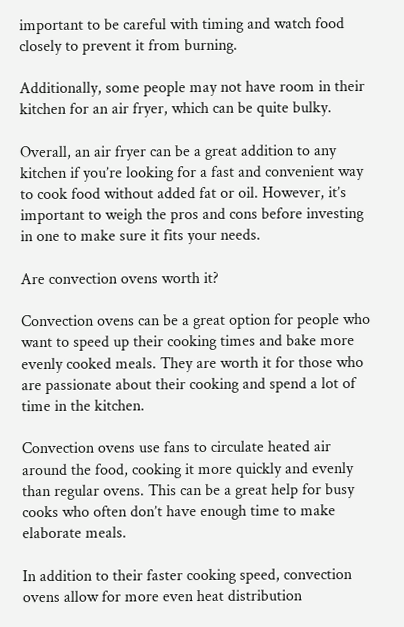important to be careful with timing and watch food closely to prevent it from burning.

Additionally, some people may not have room in their kitchen for an air fryer, which can be quite bulky.

Overall, an air fryer can be a great addition to any kitchen if you’re looking for a fast and convenient way to cook food without added fat or oil. However, it’s important to weigh the pros and cons before investing in one to make sure it fits your needs.

Are convection ovens worth it?

Convection ovens can be a great option for people who want to speed up their cooking times and bake more evenly cooked meals. They are worth it for those who are passionate about their cooking and spend a lot of time in the kitchen.

Convection ovens use fans to circulate heated air around the food, cooking it more quickly and evenly than regular ovens. This can be a great help for busy cooks who often don’t have enough time to make elaborate meals.

In addition to their faster cooking speed, convection ovens allow for more even heat distribution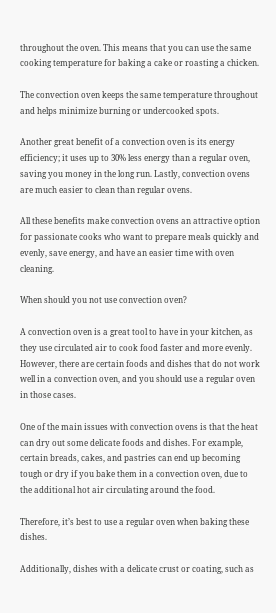throughout the oven. This means that you can use the same cooking temperature for baking a cake or roasting a chicken.

The convection oven keeps the same temperature throughout and helps minimize burning or undercooked spots.

Another great benefit of a convection oven is its energy efficiency; it uses up to 30% less energy than a regular oven, saving you money in the long run. Lastly, convection ovens are much easier to clean than regular ovens.

All these benefits make convection ovens an attractive option for passionate cooks who want to prepare meals quickly and evenly, save energy, and have an easier time with oven cleaning.

When should you not use convection oven?

A convection oven is a great tool to have in your kitchen, as they use circulated air to cook food faster and more evenly. However, there are certain foods and dishes that do not work well in a convection oven, and you should use a regular oven in those cases.

One of the main issues with convection ovens is that the heat can dry out some delicate foods and dishes. For example, certain breads, cakes, and pastries can end up becoming tough or dry if you bake them in a convection oven, due to the additional hot air circulating around the food.

Therefore, it’s best to use a regular oven when baking these dishes.

Additionally, dishes with a delicate crust or coating, such as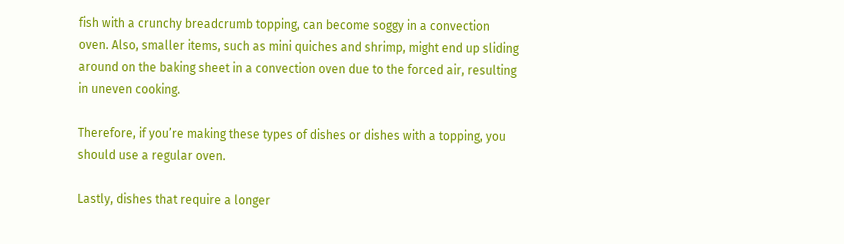fish with a crunchy breadcrumb topping, can become soggy in a convection oven. Also, smaller items, such as mini quiches and shrimp, might end up sliding around on the baking sheet in a convection oven due to the forced air, resulting in uneven cooking.

Therefore, if you’re making these types of dishes or dishes with a topping, you should use a regular oven.

Lastly, dishes that require a longer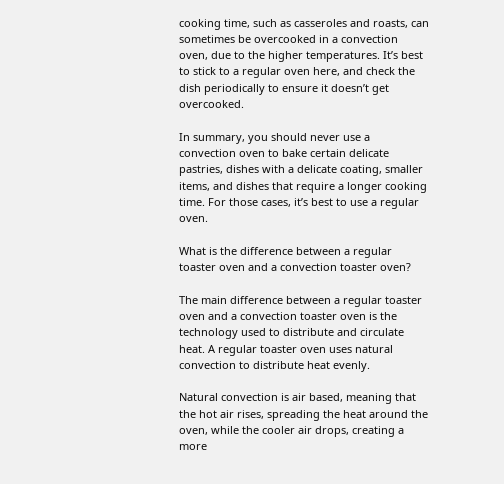cooking time, such as casseroles and roasts, can sometimes be overcooked in a convection oven, due to the higher temperatures. It’s best to stick to a regular oven here, and check the dish periodically to ensure it doesn’t get overcooked.

In summary, you should never use a convection oven to bake certain delicate pastries, dishes with a delicate coating, smaller items, and dishes that require a longer cooking time. For those cases, it’s best to use a regular oven.

What is the difference between a regular toaster oven and a convection toaster oven?

The main difference between a regular toaster oven and a convection toaster oven is the technology used to distribute and circulate heat. A regular toaster oven uses natural convection to distribute heat evenly.

Natural convection is air based, meaning that the hot air rises, spreading the heat around the oven, while the cooler air drops, creating a more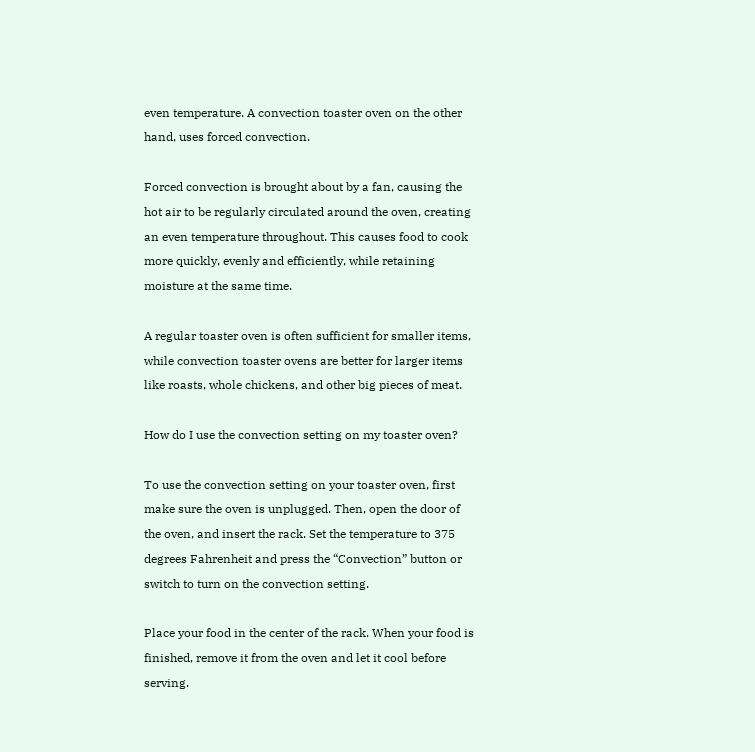even temperature. A convection toaster oven on the other hand, uses forced convection.

Forced convection is brought about by a fan, causing the hot air to be regularly circulated around the oven, creating an even temperature throughout. This causes food to cook more quickly, evenly and efficiently, while retaining moisture at the same time.

A regular toaster oven is often sufficient for smaller items, while convection toaster ovens are better for larger items like roasts, whole chickens, and other big pieces of meat.

How do I use the convection setting on my toaster oven?

To use the convection setting on your toaster oven, first make sure the oven is unplugged. Then, open the door of the oven, and insert the rack. Set the temperature to 375 degrees Fahrenheit and press the “Convection” button or switch to turn on the convection setting.

Place your food in the center of the rack. When your food is finished, remove it from the oven and let it cool before serving.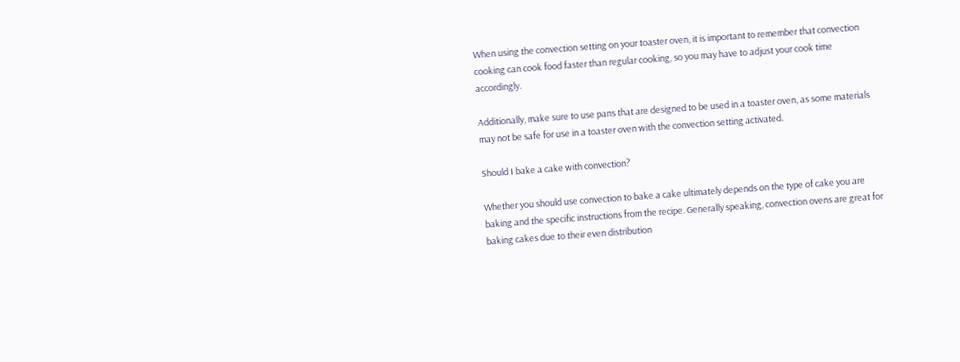When using the convection setting on your toaster oven, it is important to remember that convection cooking can cook food faster than regular cooking, so you may have to adjust your cook time accordingly.

Additionally, make sure to use pans that are designed to be used in a toaster oven, as some materials may not be safe for use in a toaster oven with the convection setting activated.

Should I bake a cake with convection?

Whether you should use convection to bake a cake ultimately depends on the type of cake you are baking and the specific instructions from the recipe. Generally speaking, convection ovens are great for baking cakes due to their even distribution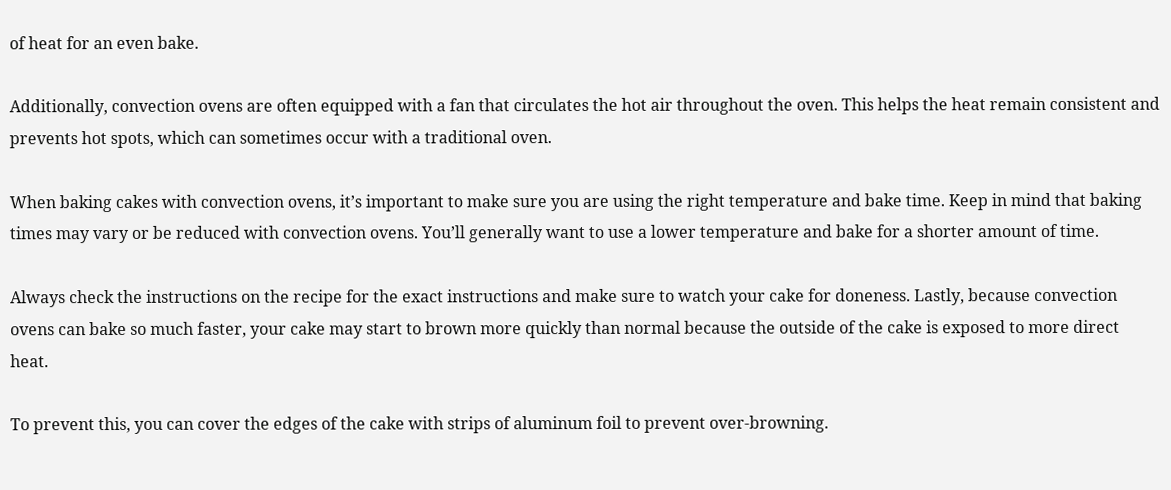of heat for an even bake.

Additionally, convection ovens are often equipped with a fan that circulates the hot air throughout the oven. This helps the heat remain consistent and prevents hot spots, which can sometimes occur with a traditional oven.

When baking cakes with convection ovens, it’s important to make sure you are using the right temperature and bake time. Keep in mind that baking times may vary or be reduced with convection ovens. You’ll generally want to use a lower temperature and bake for a shorter amount of time.

Always check the instructions on the recipe for the exact instructions and make sure to watch your cake for doneness. Lastly, because convection ovens can bake so much faster, your cake may start to brown more quickly than normal because the outside of the cake is exposed to more direct heat.

To prevent this, you can cover the edges of the cake with strips of aluminum foil to prevent over-browning.